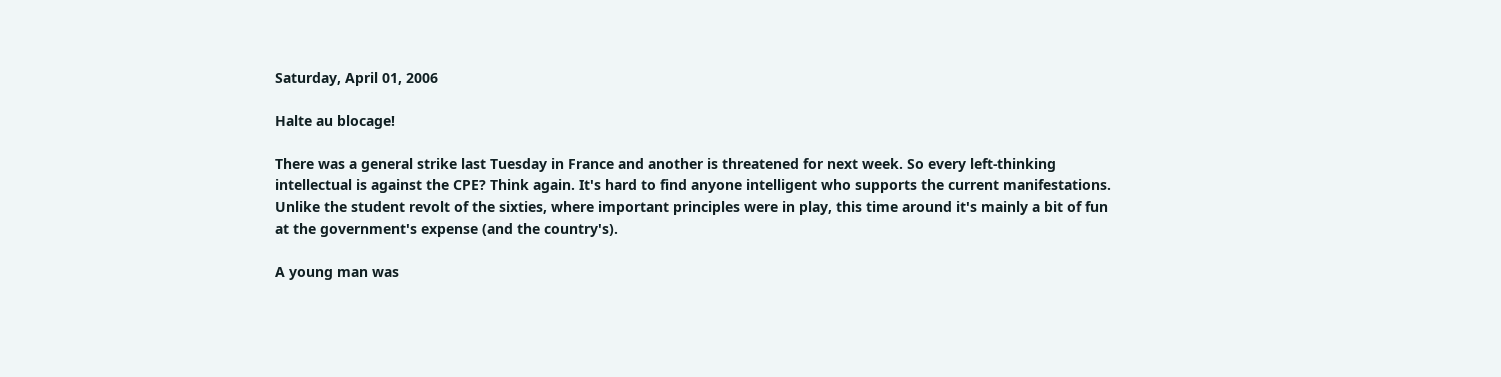Saturday, April 01, 2006

Halte au blocage!

There was a general strike last Tuesday in France and another is threatened for next week. So every left-thinking intellectual is against the CPE? Think again. It's hard to find anyone intelligent who supports the current manifestations. Unlike the student revolt of the sixties, where important principles were in play, this time around it's mainly a bit of fun at the government's expense (and the country's).

A young man was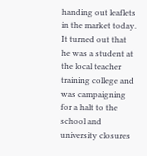handing out leaflets in the market today. It turned out that he was a student at the local teacher training college and was campaigning for a halt to the school and university closures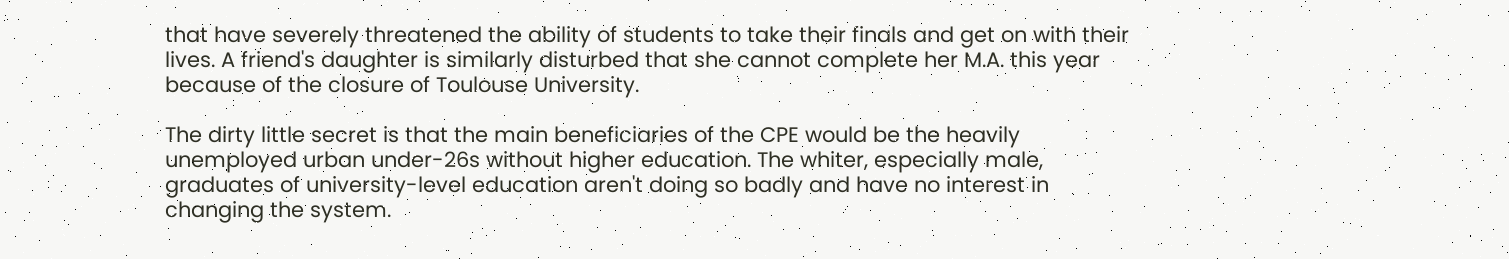that have severely threatened the ability of students to take their finals and get on with their lives. A friend's daughter is similarly disturbed that she cannot complete her M.A. this year because of the closure of Toulouse University.

The dirty little secret is that the main beneficiaries of the CPE would be the heavily unemployed urban under-26s without higher education. The whiter, especially male, graduates of university-level education aren't doing so badly and have no interest in changing the system.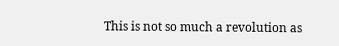This is not so much a revolution as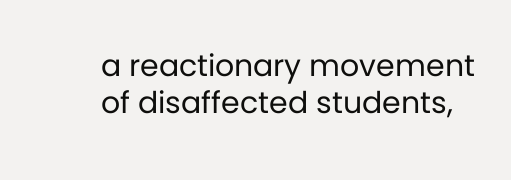a reactionary movement of disaffected students,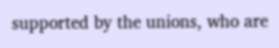supported by the unions, who are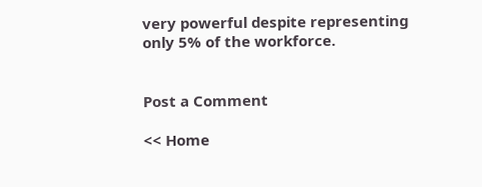very powerful despite representing only 5% of the workforce.


Post a Comment

<< Home